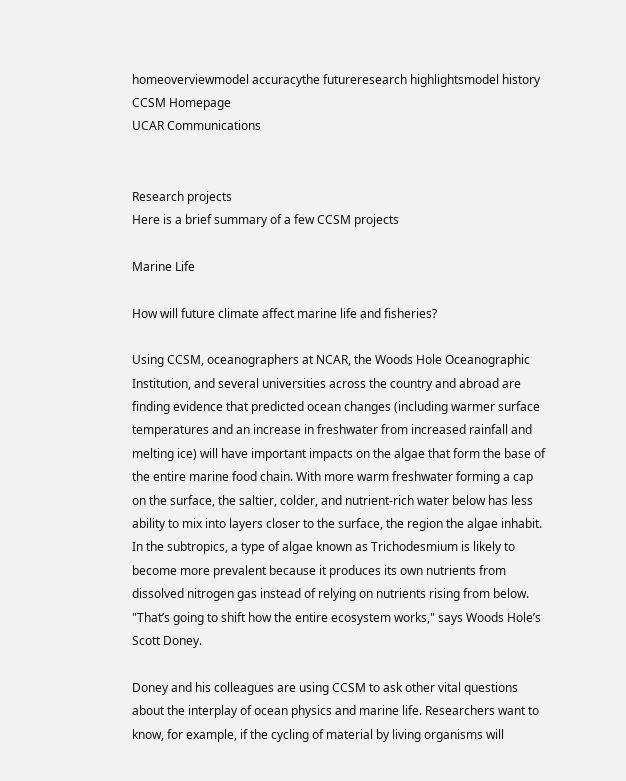homeoverviewmodel accuracythe futureresearch highlightsmodel history
CCSM Homepage
UCAR Communications


Research projects
Here is a brief summary of a few CCSM projects

Marine Life

How will future climate affect marine life and fisheries?

Using CCSM, oceanographers at NCAR, the Woods Hole Oceanographic Institution, and several universities across the country and abroad are finding evidence that predicted ocean changes (including warmer surface temperatures and an increase in freshwater from increased rainfall and melting ice) will have important impacts on the algae that form the base of the entire marine food chain. With more warm freshwater forming a cap on the surface, the saltier, colder, and nutrient-rich water below has less ability to mix into layers closer to the surface, the region the algae inhabit. In the subtropics, a type of algae known as Trichodesmium is likely to become more prevalent because it produces its own nutrients from dissolved nitrogen gas instead of relying on nutrients rising from below. "That’s going to shift how the entire ecosystem works," says Woods Hole’s Scott Doney.

Doney and his colleagues are using CCSM to ask other vital questions about the interplay of ocean physics and marine life. Researchers want to know, for example, if the cycling of material by living organisms will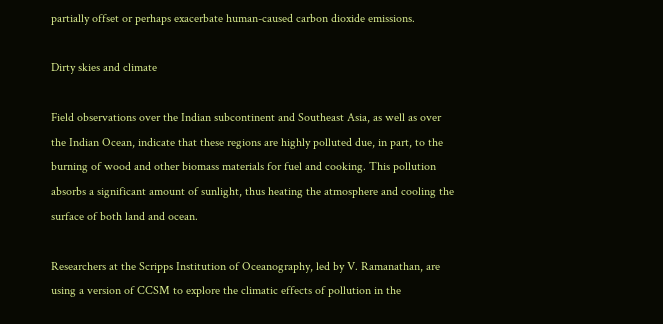partially offset or perhaps exacerbate human-caused carbon dioxide emissions.

Dirty skies and climate

Field observations over the Indian subcontinent and Southeast Asia, as well as over the Indian Ocean, indicate that these regions are highly polluted due, in part, to the burning of wood and other biomass materials for fuel and cooking. This pollution absorbs a significant amount of sunlight, thus heating the atmosphere and cooling the surface of both land and ocean.

Researchers at the Scripps Institution of Oceanography, led by V. Ramanathan, are using a version of CCSM to explore the climatic effects of pollution in the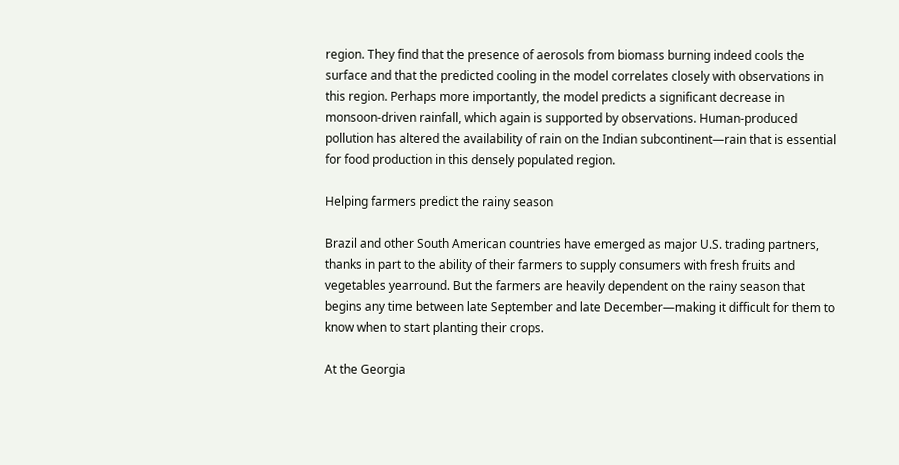region. They find that the presence of aerosols from biomass burning indeed cools the surface and that the predicted cooling in the model correlates closely with observations in this region. Perhaps more importantly, the model predicts a significant decrease in monsoon-driven rainfall, which again is supported by observations. Human-produced pollution has altered the availability of rain on the Indian subcontinent—rain that is essential for food production in this densely populated region.

Helping farmers predict the rainy season

Brazil and other South American countries have emerged as major U.S. trading partners, thanks in part to the ability of their farmers to supply consumers with fresh fruits and vegetables yearround. But the farmers are heavily dependent on the rainy season that begins any time between late September and late December—making it difficult for them to know when to start planting their crops.

At the Georgia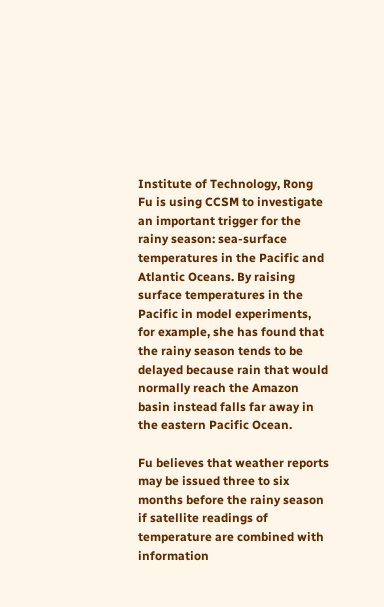Institute of Technology, Rong Fu is using CCSM to investigate an important trigger for the rainy season: sea-surface temperatures in the Pacific and Atlantic Oceans. By raising surface temperatures in the Pacific in model experiments, for example, she has found that the rainy season tends to be delayed because rain that would normally reach the Amazon basin instead falls far away in the eastern Pacific Ocean.

Fu believes that weather reports may be issued three to six months before the rainy season if satellite readings of temperature are combined with information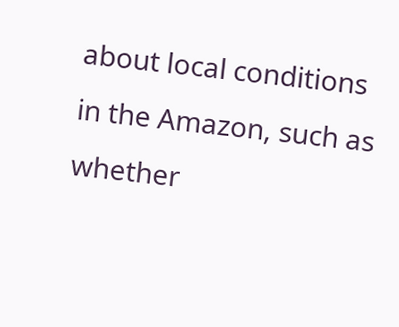about local conditions in the Amazon, such as whether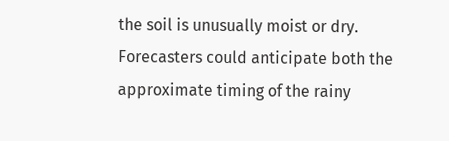the soil is unusually moist or dry. Forecasters could anticipate both the approximate timing of the rainy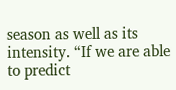season as well as its intensity. “If we are able to predict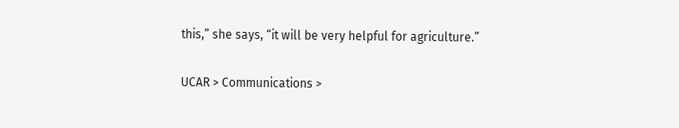this,” she says, “it will be very helpful for agriculture.”

UCAR > Communications >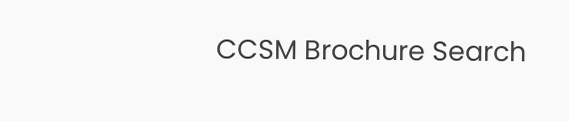CCSM Brochure Search